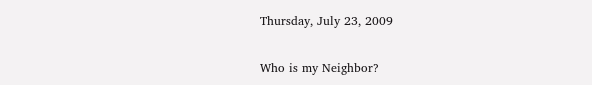Thursday, July 23, 2009

Who is my Neighbor?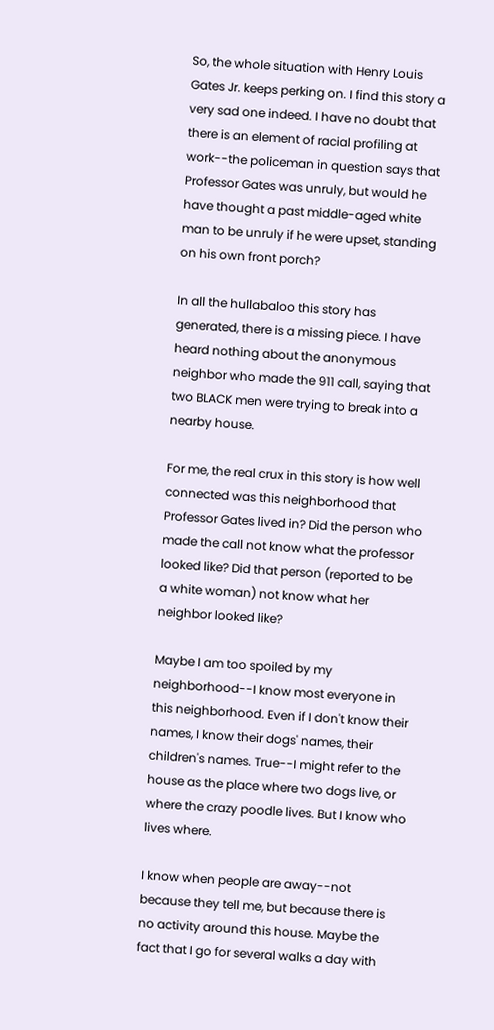So, the whole situation with Henry Louis Gates Jr. keeps perking on. I find this story a very sad one indeed. I have no doubt that there is an element of racial profiling at work--the policeman in question says that Professor Gates was unruly, but would he have thought a past middle-aged white man to be unruly if he were upset, standing on his own front porch?

In all the hullabaloo this story has generated, there is a missing piece. I have heard nothing about the anonymous neighbor who made the 911 call, saying that two BLACK men were trying to break into a nearby house.

For me, the real crux in this story is how well connected was this neighborhood that Professor Gates lived in? Did the person who made the call not know what the professor looked like? Did that person (reported to be a white woman) not know what her neighbor looked like?

Maybe I am too spoiled by my neighborhood--I know most everyone in this neighborhood. Even if I don't know their names, I know their dogs' names, their children's names. True--I might refer to the house as the place where two dogs live, or where the crazy poodle lives. But I know who lives where.

I know when people are away--not because they tell me, but because there is no activity around this house. Maybe the fact that I go for several walks a day with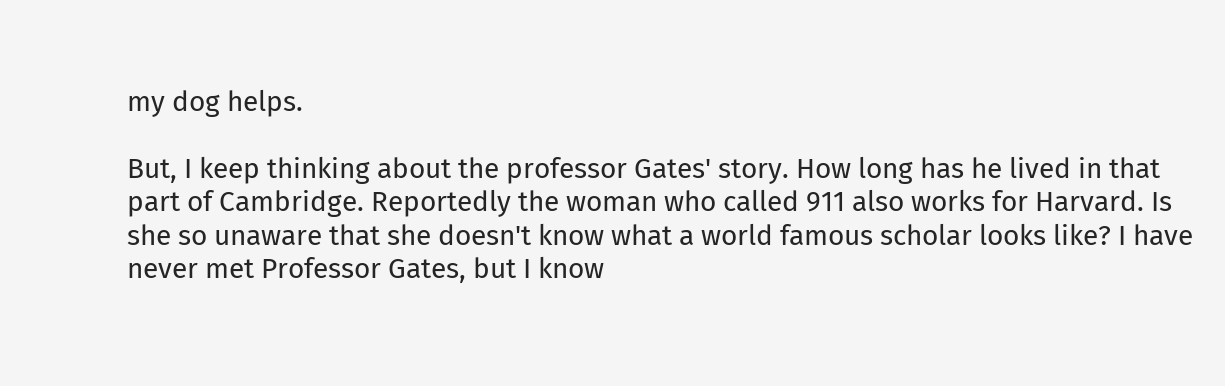my dog helps.

But, I keep thinking about the professor Gates' story. How long has he lived in that part of Cambridge. Reportedly the woman who called 911 also works for Harvard. Is she so unaware that she doesn't know what a world famous scholar looks like? I have never met Professor Gates, but I know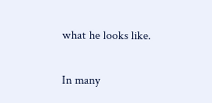what he looks like.

In many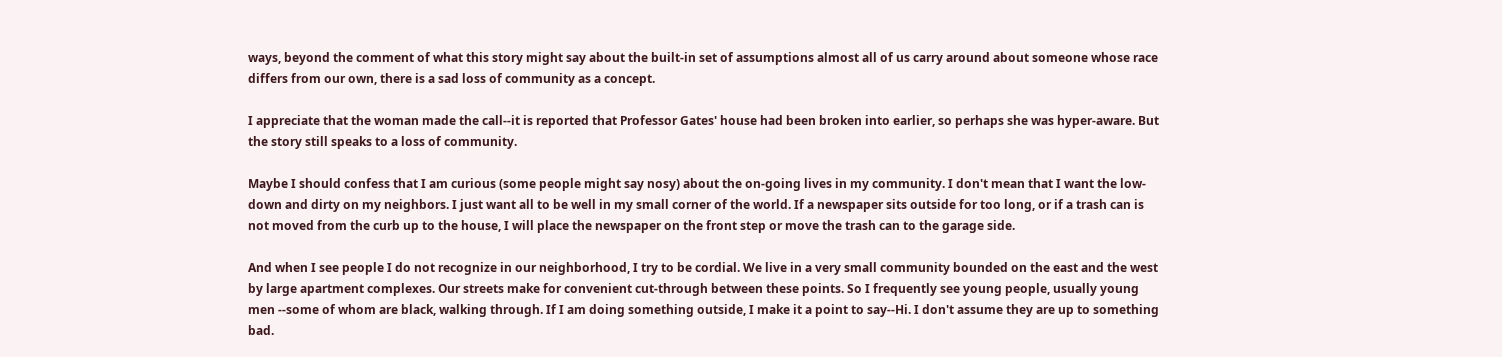ways, beyond the comment of what this story might say about the built-in set of assumptions almost all of us carry around about someone whose race differs from our own, there is a sad loss of community as a concept.

I appreciate that the woman made the call--it is reported that Professor Gates' house had been broken into earlier, so perhaps she was hyper-aware. But the story still speaks to a loss of community.

Maybe I should confess that I am curious (some people might say nosy) about the on-going lives in my community. I don't mean that I want the low-down and dirty on my neighbors. I just want all to be well in my small corner of the world. If a newspaper sits outside for too long, or if a trash can is not moved from the curb up to the house, I will place the newspaper on the front step or move the trash can to the garage side.

And when I see people I do not recognize in our neighborhood, I try to be cordial. We live in a very small community bounded on the east and the west by large apartment complexes. Our streets make for convenient cut-through between these points. So I frequently see young people, usually young men --some of whom are black, walking through. If I am doing something outside, I make it a point to say--Hi. I don't assume they are up to something bad.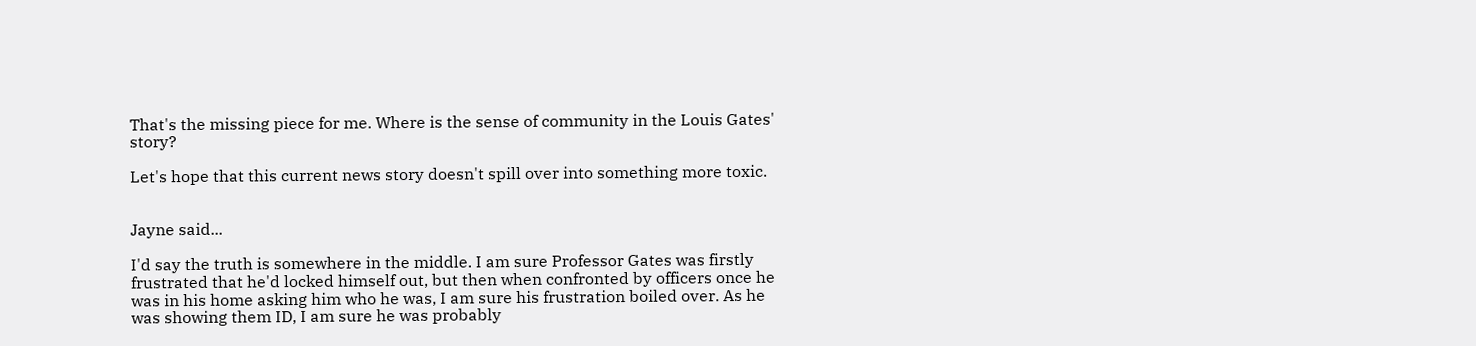That's the missing piece for me. Where is the sense of community in the Louis Gates' story?

Let's hope that this current news story doesn't spill over into something more toxic.


Jayne said...

I'd say the truth is somewhere in the middle. I am sure Professor Gates was firstly frustrated that he'd locked himself out, but then when confronted by officers once he was in his home asking him who he was, I am sure his frustration boiled over. As he was showing them ID, I am sure he was probably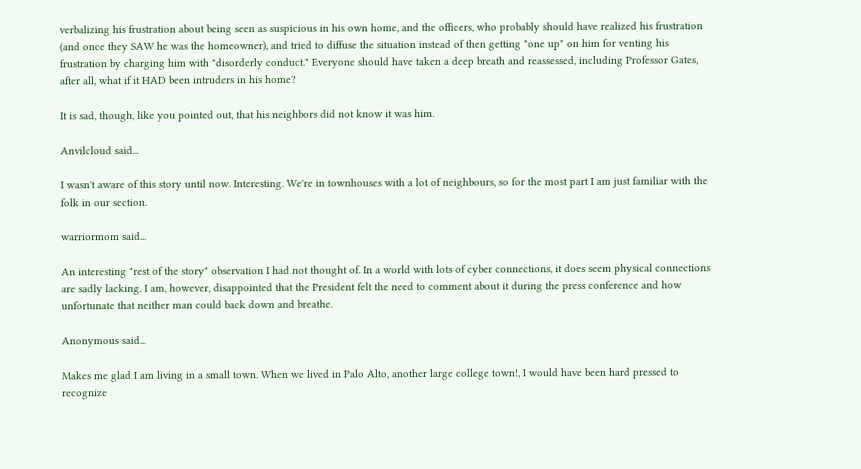verbalizing his frustration about being seen as suspicious in his own home, and the officers, who probably should have realized his frustration (and once they SAW he was the homeowner), and tried to diffuse the situation instead of then getting "one up" on him for venting his frustration by charging him with "disorderly conduct." Everyone should have taken a deep breath and reassessed, including Professor Gates, after all, what if it HAD been intruders in his home?

It is sad, though, like you pointed out, that his neighbors did not know it was him.

Anvilcloud said...

I wasn't aware of this story until now. Interesting. We're in townhouses with a lot of neighbours, so for the most part I am just familiar with the folk in our section.

warriormom said...

An interesting "rest of the story" observation I had not thought of. In a world with lots of cyber connections, it does seem physical connections are sadly lacking. I am, however, disappointed that the President felt the need to comment about it during the press conference and how unfortunate that neither man could back down and breathe.

Anonymous said...

Makes me glad I am living in a small town. When we lived in Palo Alto, another large college town!, I would have been hard pressed to recognize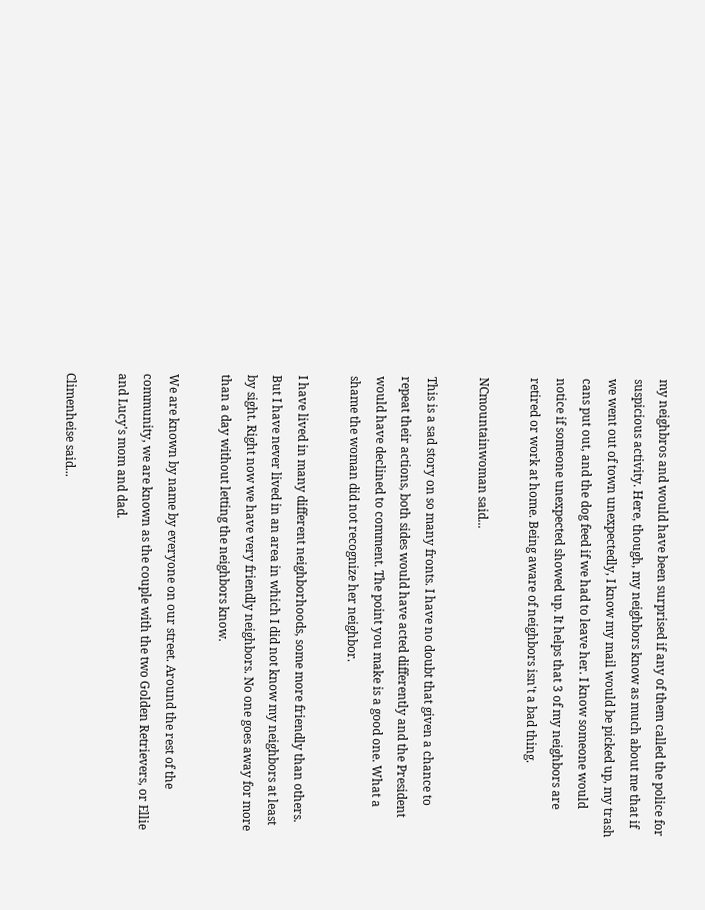my neighbros and would have been surprised if any of them called the police for suspicious activity. Here, though, my neighbors know as much about me that if we went out of town unexpectedly, I know my mail would be picked up, my trash cans put out, and the dog feed if we had to leave her. I know someone would notice if someone unexpected showed up. It helps that 3 of my neighbors are retired or work at home. Being aware of neighbors isn't a bad thing.

NCmountainwoman said...

This is a sad story on so many fronts. I have no doubt that given a chance to repeat their actions, both sides would have acted differently and the President would have declined to comment. The point you make is a good one. What a shame the woman did not recognize her neighbor.

I have lived in many different neighborhoods, some more friendly than others. But I have never lived in an area in which I did not know my neighbors at least by sight. Right now we have very friendly neighbors. No one goes away for more than a day without letting the neighbors know.

We are known by name by everyone on our street. Around the rest of the community, we are known as the couple with the two Golden Retrievers, or Ellie and Lucy's mom and dad.

Climenheise said...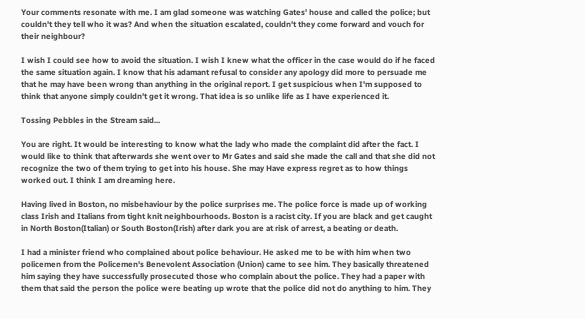Your comments resonate with me. I am glad someone was watching Gates' house and called the police; but couldn't they tell who it was? And when the situation escalated, couldn't they come forward and vouch for their neighbour?

I wish I could see how to avoid the situation. I wish I knew what the officer in the case would do if he faced the same situation again. I know that his adamant refusal to consider any apology did more to persuade me that he may have been wrong than anything in the original report. I get suspicious when I'm supposed to think that anyone simply couldn't get it wrong. That idea is so unlike life as I have experienced it.

Tossing Pebbles in the Stream said...

You are right. It would be interesting to know what the lady who made the complaint did after the fact. I would like to think that afterwards she went over to Mr Gates and said she made the call and that she did not recognize the two of them trying to get into his house. She may Have express regret as to how things worked out. I think I am dreaming here.

Having lived in Boston, no misbehaviour by the police surprises me. The police force is made up of working class Irish and Italians from tight knit neighbourhoods. Boston is a racist city. If you are black and get caught in North Boston(Italian) or South Boston(Irish) after dark you are at risk of arrest, a beating or death.

I had a minister friend who complained about police behaviour. He asked me to be with him when two policemen from the Policemen's Benevolent Association (Union) came to see him. They basically threatened him saying they have successfully prosecuted those who complain about the police. They had a paper with them that said the person the police were beating up wrote that the police did not do anything to him. They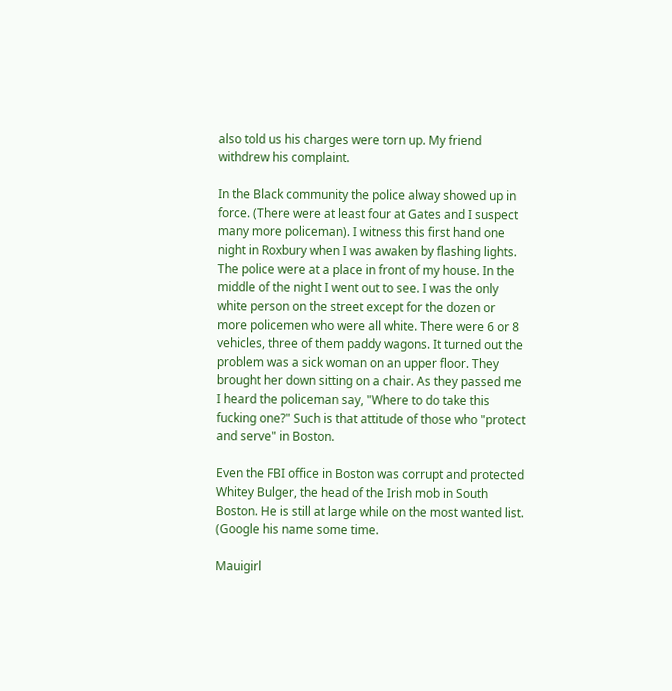also told us his charges were torn up. My friend withdrew his complaint.

In the Black community the police alway showed up in force. (There were at least four at Gates and I suspect many more policeman). I witness this first hand one night in Roxbury when I was awaken by flashing lights. The police were at a place in front of my house. In the middle of the night I went out to see. I was the only white person on the street except for the dozen or more policemen who were all white. There were 6 or 8 vehicles, three of them paddy wagons. It turned out the problem was a sick woman on an upper floor. They brought her down sitting on a chair. As they passed me I heard the policeman say, "Where to do take this fucking one?" Such is that attitude of those who "protect and serve" in Boston.

Even the FBI office in Boston was corrupt and protected Whitey Bulger, the head of the Irish mob in South Boston. He is still at large while on the most wanted list. (Google his name some time.

Mauigirl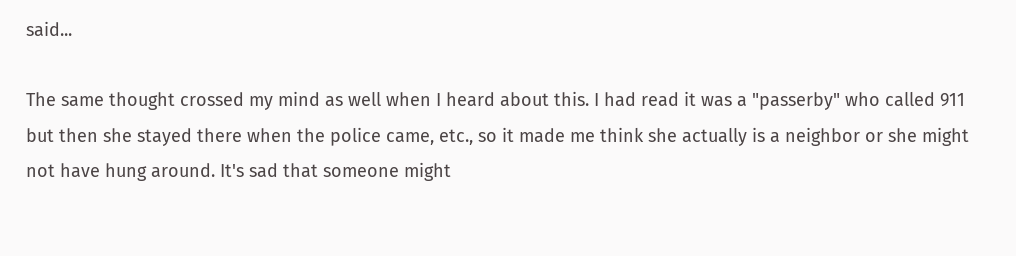said...

The same thought crossed my mind as well when I heard about this. I had read it was a "passerby" who called 911 but then she stayed there when the police came, etc., so it made me think she actually is a neighbor or she might not have hung around. It's sad that someone might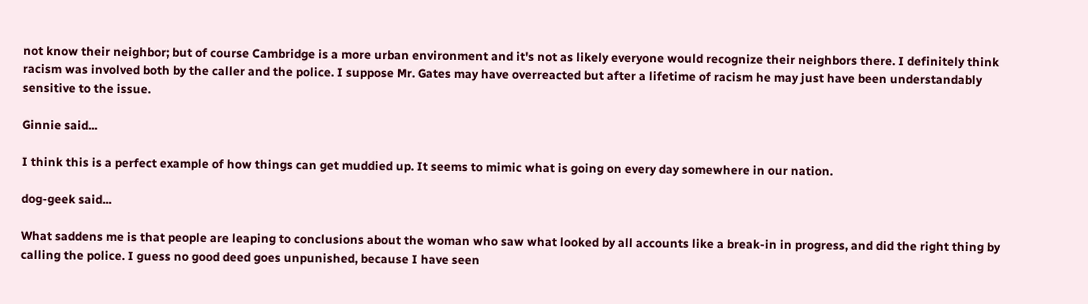not know their neighbor; but of course Cambridge is a more urban environment and it's not as likely everyone would recognize their neighbors there. I definitely think racism was involved both by the caller and the police. I suppose Mr. Gates may have overreacted but after a lifetime of racism he may just have been understandably sensitive to the issue.

Ginnie said...

I think this is a perfect example of how things can get muddied up. It seems to mimic what is going on every day somewhere in our nation.

dog-geek said...

What saddens me is that people are leaping to conclusions about the woman who saw what looked by all accounts like a break-in in progress, and did the right thing by calling the police. I guess no good deed goes unpunished, because I have seen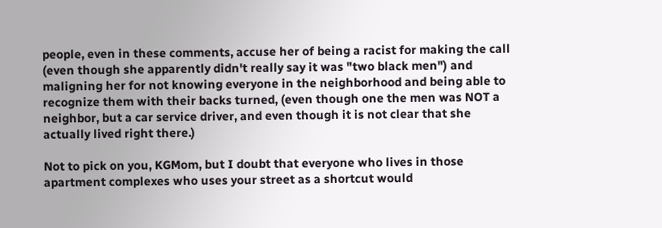people, even in these comments, accuse her of being a racist for making the call (even though she apparently didn't really say it was "two black men") and maligning her for not knowing everyone in the neighborhood and being able to recognize them with their backs turned, (even though one the men was NOT a neighbor, but a car service driver, and even though it is not clear that she actually lived right there.)

Not to pick on you, KGMom, but I doubt that everyone who lives in those apartment complexes who uses your street as a shortcut would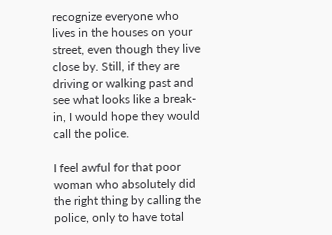recognize everyone who lives in the houses on your street, even though they live close by. Still, if they are driving or walking past and see what looks like a break-in, I would hope they would call the police.

I feel awful for that poor woman who absolutely did the right thing by calling the police, only to have total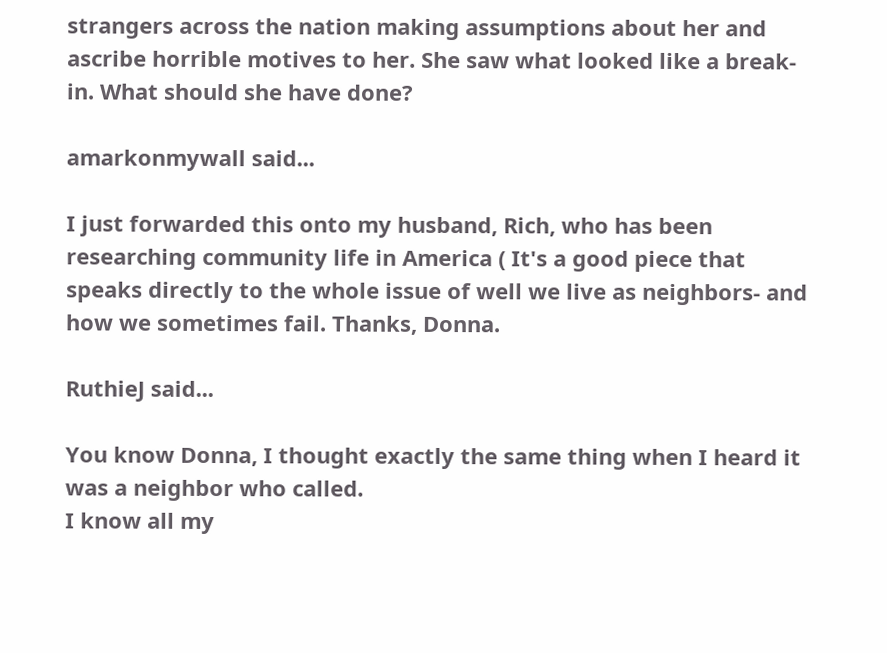strangers across the nation making assumptions about her and ascribe horrible motives to her. She saw what looked like a break-in. What should she have done?

amarkonmywall said...

I just forwarded this onto my husband, Rich, who has been researching community life in America ( It's a good piece that speaks directly to the whole issue of well we live as neighbors- and how we sometimes fail. Thanks, Donna.

RuthieJ said...

You know Donna, I thought exactly the same thing when I heard it was a neighbor who called.
I know all my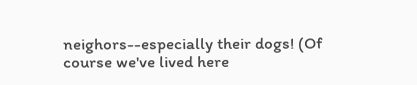neighors--especially their dogs! (Of course we've lived here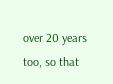over 20 years too, so that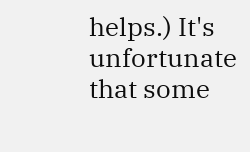helps.) It's unfortunate that some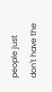people just don't have the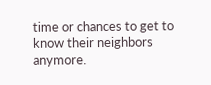time or chances to get to know their neighbors anymore.